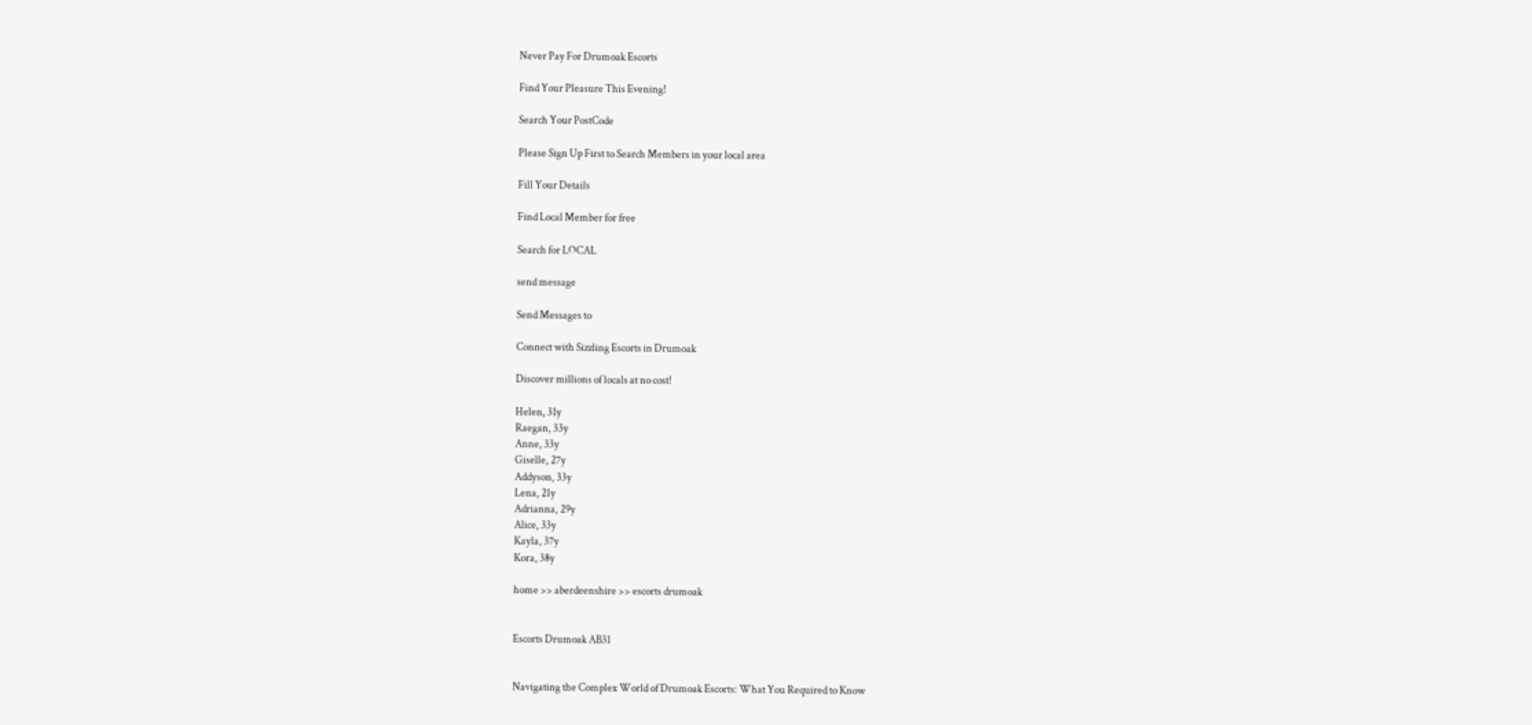Never Pay For Drumoak Escorts

Find Your Pleasure This Evening!

Search Your PostCode

Please Sign Up First to Search Members in your local area

Fill Your Details

Find Local Member for free

Search for LOCAL

send message

Send Messages to

Connect with Sizzling Escorts in Drumoak

Discover millions of locals at no cost!

Helen, 31y
Raegan, 33y
Anne, 33y
Giselle, 27y
Addyson, 33y
Lena, 21y
Adrianna, 29y
Alice, 33y
Kayla, 37y
Kora, 38y

home >> aberdeenshire >> escorts drumoak


Escorts Drumoak AB31


Navigating the Complex World of Drumoak Escorts: What You Required to Know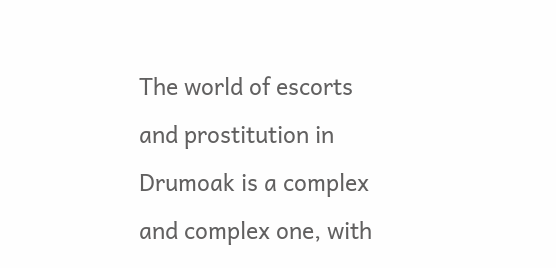The world of escorts and prostitution in Drumoak is a complex and complex one, with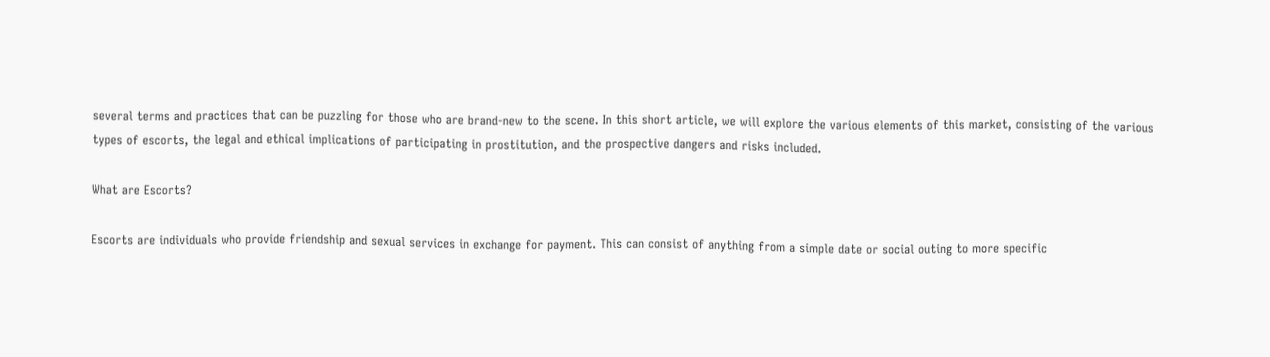several terms and practices that can be puzzling for those who are brand-new to the scene. In this short article, we will explore the various elements of this market, consisting of the various types of escorts, the legal and ethical implications of participating in prostitution, and the prospective dangers and risks included.

What are Escorts?

Escorts are individuals who provide friendship and sexual services in exchange for payment. This can consist of anything from a simple date or social outing to more specific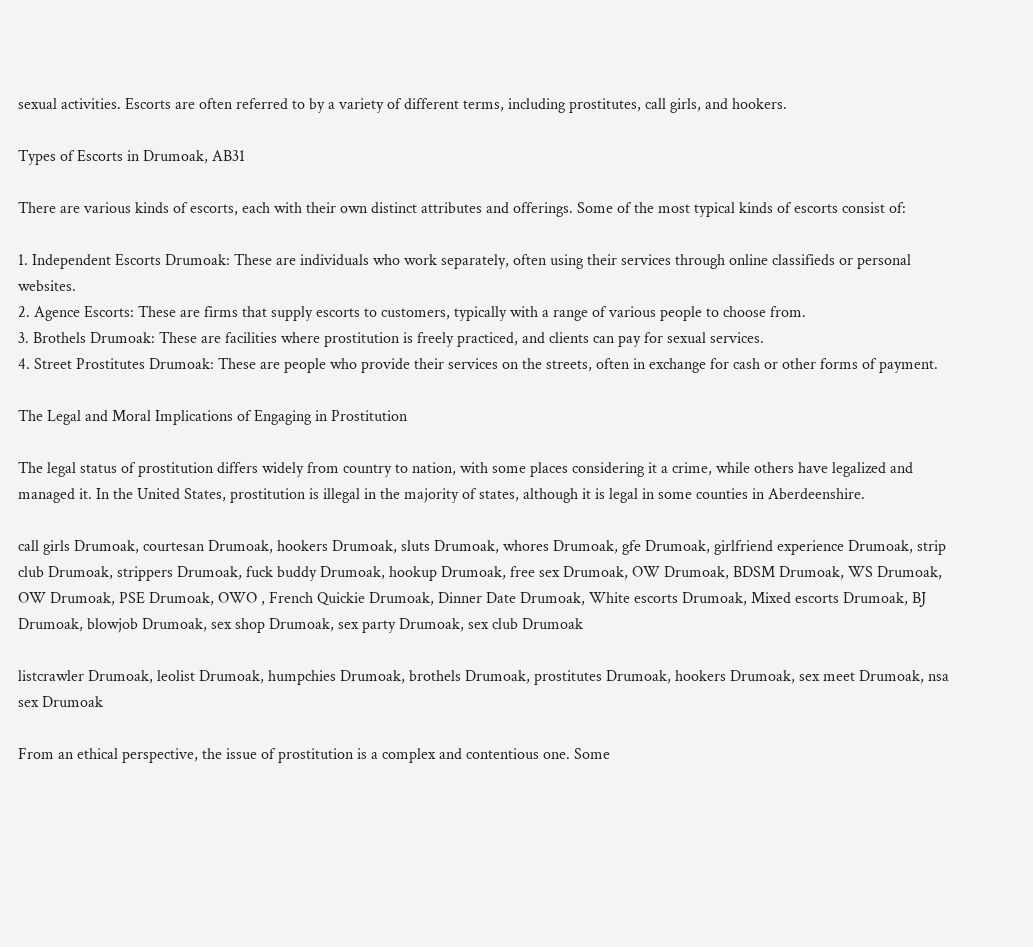sexual activities. Escorts are often referred to by a variety of different terms, including prostitutes, call girls, and hookers.

Types of Escorts in Drumoak, AB31

There are various kinds of escorts, each with their own distinct attributes and offerings. Some of the most typical kinds of escorts consist of:

1. Independent Escorts Drumoak: These are individuals who work separately, often using their services through online classifieds or personal websites.
2. Agence Escorts: These are firms that supply escorts to customers, typically with a range of various people to choose from.
3. Brothels Drumoak: These are facilities where prostitution is freely practiced, and clients can pay for sexual services.
4. Street Prostitutes Drumoak: These are people who provide their services on the streets, often in exchange for cash or other forms of payment.

The Legal and Moral Implications of Engaging in Prostitution

The legal status of prostitution differs widely from country to nation, with some places considering it a crime, while others have legalized and managed it. In the United States, prostitution is illegal in the majority of states, although it is legal in some counties in Aberdeenshire.

call girls Drumoak, courtesan Drumoak, hookers Drumoak, sluts Drumoak, whores Drumoak, gfe Drumoak, girlfriend experience Drumoak, strip club Drumoak, strippers Drumoak, fuck buddy Drumoak, hookup Drumoak, free sex Drumoak, OW Drumoak, BDSM Drumoak, WS Drumoak, OW Drumoak, PSE Drumoak, OWO , French Quickie Drumoak, Dinner Date Drumoak, White escorts Drumoak, Mixed escorts Drumoak, BJ Drumoak, blowjob Drumoak, sex shop Drumoak, sex party Drumoak, sex club Drumoak

listcrawler Drumoak, leolist Drumoak, humpchies Drumoak, brothels Drumoak, prostitutes Drumoak, hookers Drumoak, sex meet Drumoak, nsa sex Drumoak

From an ethical perspective, the issue of prostitution is a complex and contentious one. Some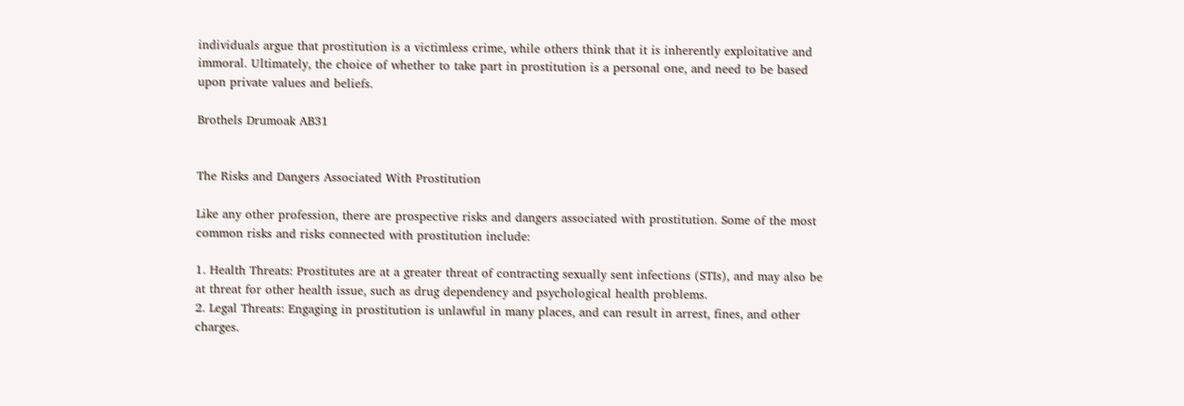individuals argue that prostitution is a victimless crime, while others think that it is inherently exploitative and immoral. Ultimately, the choice of whether to take part in prostitution is a personal one, and need to be based upon private values and beliefs.

Brothels Drumoak AB31


The Risks and Dangers Associated With Prostitution

Like any other profession, there are prospective risks and dangers associated with prostitution. Some of the most common risks and risks connected with prostitution include:

1. Health Threats: Prostitutes are at a greater threat of contracting sexually sent infections (STIs), and may also be at threat for other health issue, such as drug dependency and psychological health problems.
2. Legal Threats: Engaging in prostitution is unlawful in many places, and can result in arrest, fines, and other charges.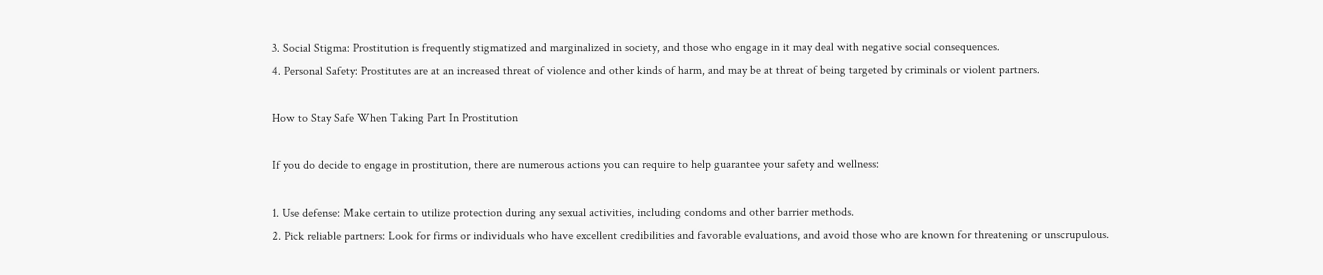3. Social Stigma: Prostitution is frequently stigmatized and marginalized in society, and those who engage in it may deal with negative social consequences.
4. Personal Safety: Prostitutes are at an increased threat of violence and other kinds of harm, and may be at threat of being targeted by criminals or violent partners.

How to Stay Safe When Taking Part In Prostitution

If you do decide to engage in prostitution, there are numerous actions you can require to help guarantee your safety and wellness:

1. Use defense: Make certain to utilize protection during any sexual activities, including condoms and other barrier methods.
2. Pick reliable partners: Look for firms or individuals who have excellent credibilities and favorable evaluations, and avoid those who are known for threatening or unscrupulous.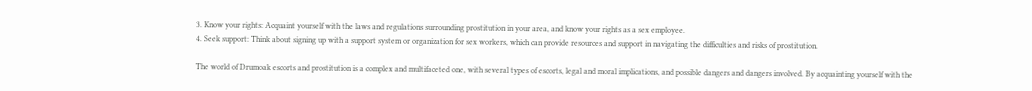3. Know your rights: Acquaint yourself with the laws and regulations surrounding prostitution in your area, and know your rights as a sex employee.
4. Seek support: Think about signing up with a support system or organization for sex workers, which can provide resources and support in navigating the difficulties and risks of prostitution.

The world of Drumoak escorts and prostitution is a complex and multifaceted one, with several types of escorts, legal and moral implications, and possible dangers and dangers involved. By acquainting yourself with the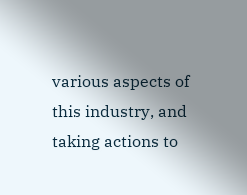various aspects of this industry, and taking actions to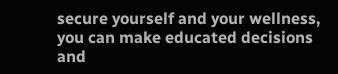secure yourself and your wellness, you can make educated decisions and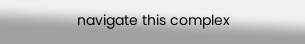navigate this complex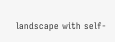landscape with self-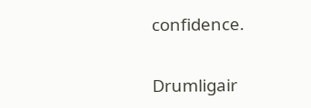confidence.


Drumligair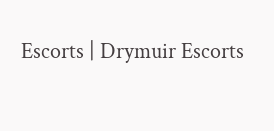Escorts | Drymuir Escorts